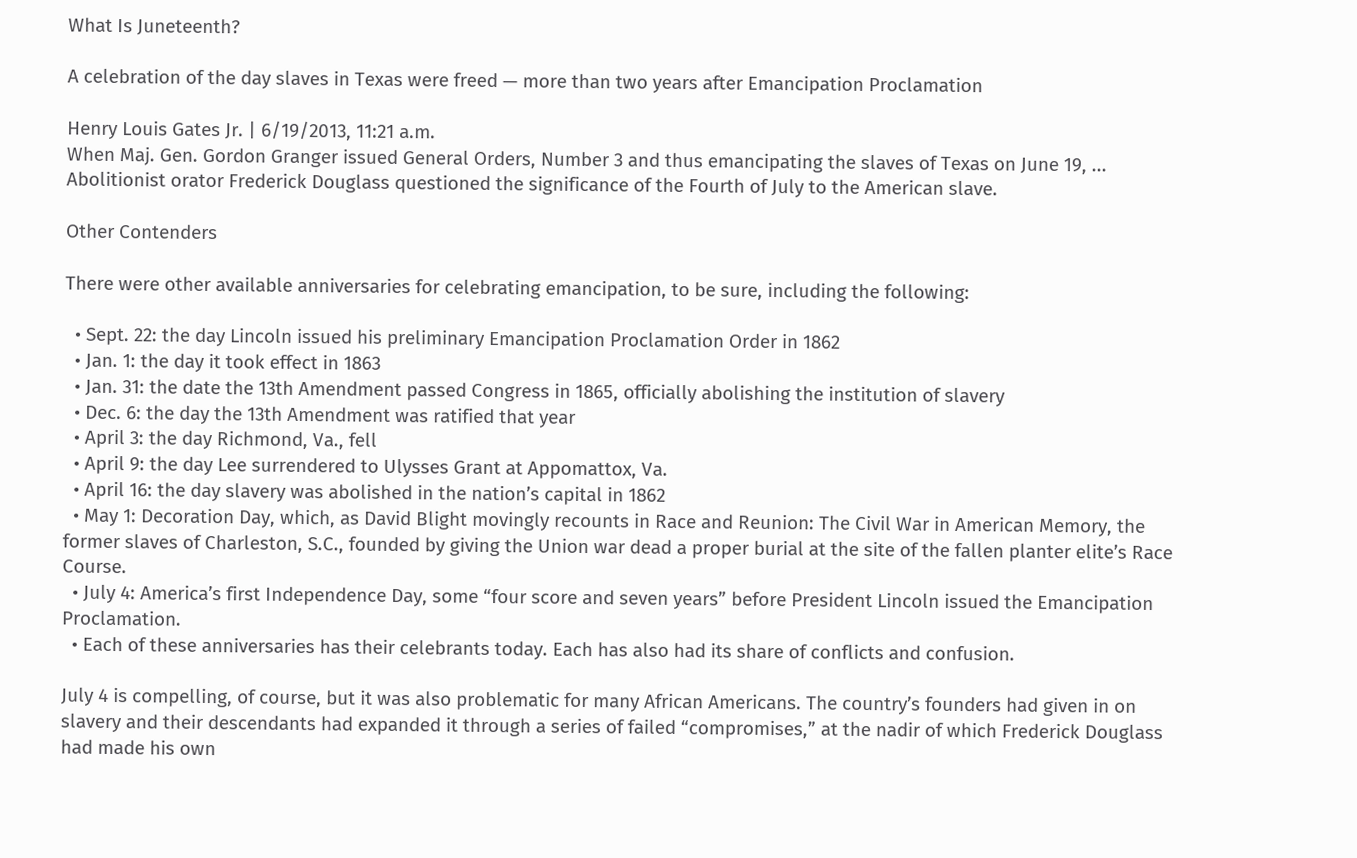What Is Juneteenth?

A celebration of the day slaves in Texas were freed — more than two years after Emancipation Proclamation

Henry Louis Gates Jr. | 6/19/2013, 11:21 a.m.
When Maj. Gen. Gordon Granger issued General Orders, Number 3 and thus emancipating the slaves of Texas on June 19, ...
Abolitionist orator Frederick Douglass questioned the significance of the Fourth of July to the American slave.

Other Contenders

There were other available anniversaries for celebrating emancipation, to be sure, including the following:

  • Sept. 22: the day Lincoln issued his preliminary Emancipation Proclamation Order in 1862
  • Jan. 1: the day it took effect in 1863
  • Jan. 31: the date the 13th Amendment passed Congress in 1865, officially abolishing the institution of slavery
  • Dec. 6: the day the 13th Amendment was ratified that year
  • April 3: the day Richmond, Va., fell
  • April 9: the day Lee surrendered to Ulysses Grant at Appomattox, Va.
  • April 16: the day slavery was abolished in the nation’s capital in 1862
  • May 1: Decoration Day, which, as David Blight movingly recounts in Race and Reunion: The Civil War in American Memory, the former slaves of Charleston, S.C., founded by giving the Union war dead a proper burial at the site of the fallen planter elite’s Race Course.
  • July 4: America’s first Independence Day, some “four score and seven years” before President Lincoln issued the Emancipation Proclamation.
  • Each of these anniversaries has their celebrants today. Each has also had its share of conflicts and confusion.

July 4 is compelling, of course, but it was also problematic for many African Americans. The country’s founders had given in on slavery and their descendants had expanded it through a series of failed “compromises,” at the nadir of which Frederick Douglass had made his own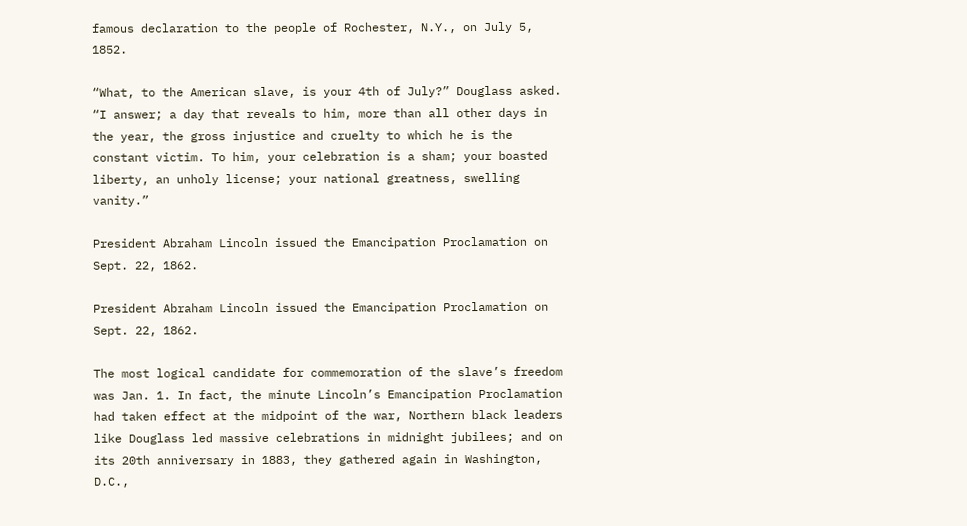famous declaration to the people of Rochester, N.Y., on July 5, 1852.

“What, to the American slave, is your 4th of July?” Douglass asked. “I answer; a day that reveals to him, more than all other days in the year, the gross injustice and cruelty to which he is the constant victim. To him, your celebration is a sham; your boasted liberty, an unholy license; your national greatness, swelling vanity.”

President Abraham Lincoln issued the Emancipation Proclamation on Sept. 22, 1862.

President Abraham Lincoln issued the Emancipation Proclamation on Sept. 22, 1862.

The most logical candidate for commemoration of the slave’s freedom was Jan. 1. In fact, the minute Lincoln’s Emancipation Proclamation had taken effect at the midpoint of the war, Northern black leaders like Douglass led massive celebrations in midnight jubilees; and on its 20th anniversary in 1883, they gathered again in Washington, D.C.,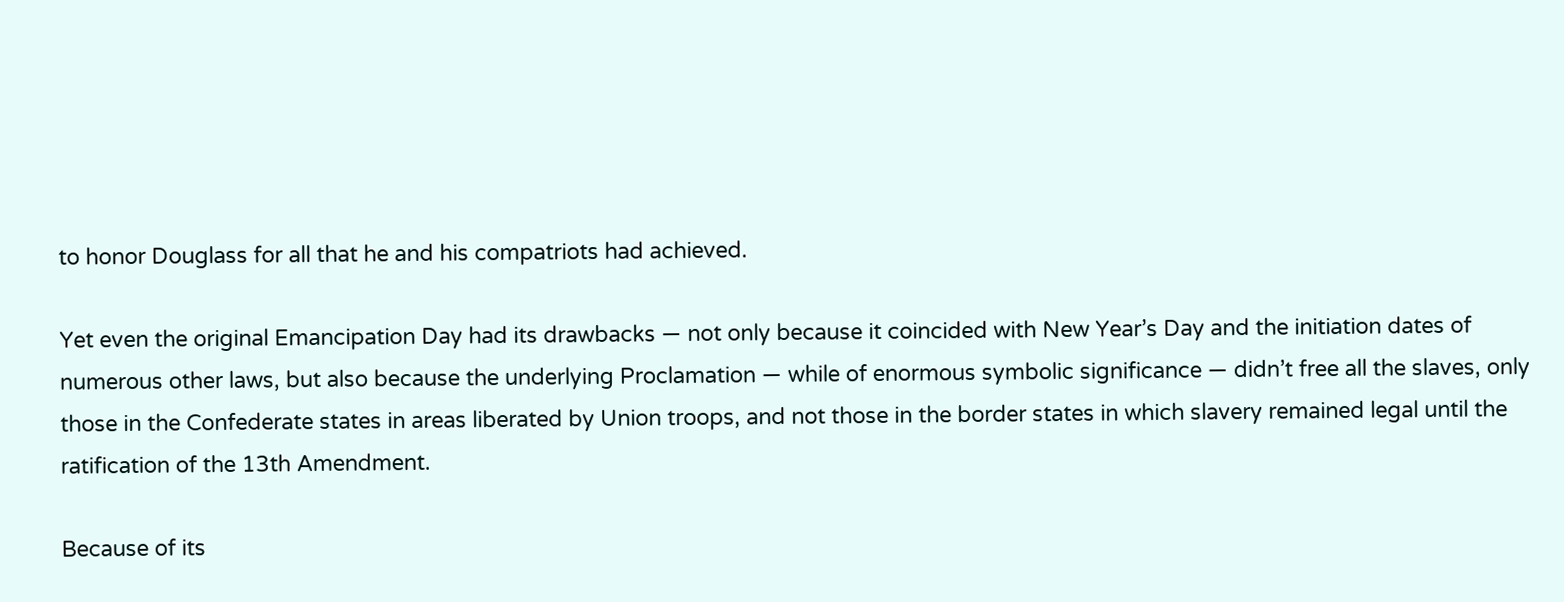to honor Douglass for all that he and his compatriots had achieved.

Yet even the original Emancipation Day had its drawbacks — not only because it coincided with New Year’s Day and the initiation dates of numerous other laws, but also because the underlying Proclamation — while of enormous symbolic significance — didn’t free all the slaves, only those in the Confederate states in areas liberated by Union troops, and not those in the border states in which slavery remained legal until the ratification of the 13th Amendment.

Because of its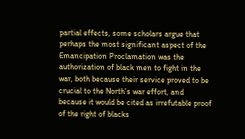partial effects, some scholars argue that perhaps the most significant aspect of the Emancipation Proclamation was the authorization of black men to fight in the war, both because their service proved to be crucial to the North’s war effort, and because it would be cited as irrefutable proof of the right of blacks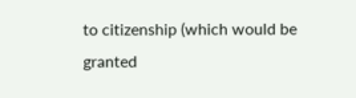to citizenship (which would be granted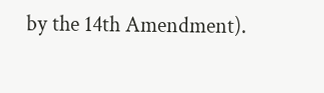by the 14th Amendment).